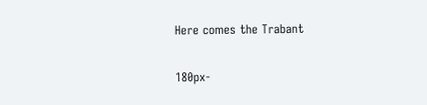Here comes the Trabant

180px-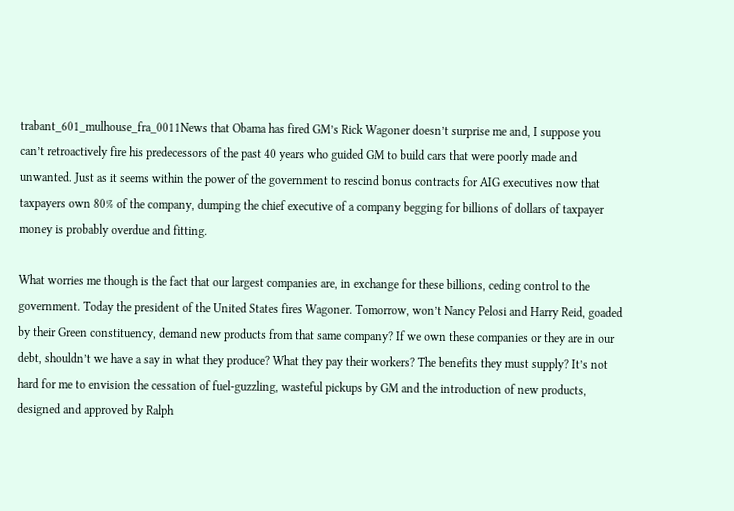trabant_601_mulhouse_fra_0011News that Obama has fired GM’s Rick Wagoner doesn’t surprise me and, I suppose you can’t retroactively fire his predecessors of the past 40 years who guided GM to build cars that were poorly made and unwanted. Just as it seems within the power of the government to rescind bonus contracts for AIG executives now that taxpayers own 80% of the company, dumping the chief executive of a company begging for billions of dollars of taxpayer money is probably overdue and fitting.

What worries me though is the fact that our largest companies are, in exchange for these billions, ceding control to the government. Today the president of the United States fires Wagoner. Tomorrow, won’t Nancy Pelosi and Harry Reid, goaded by their Green constituency, demand new products from that same company? If we own these companies or they are in our debt, shouldn’t we have a say in what they produce? What they pay their workers? The benefits they must supply? It’s not hard for me to envision the cessation of fuel-guzzling, wasteful pickups by GM and the introduction of new products, designed and approved by Ralph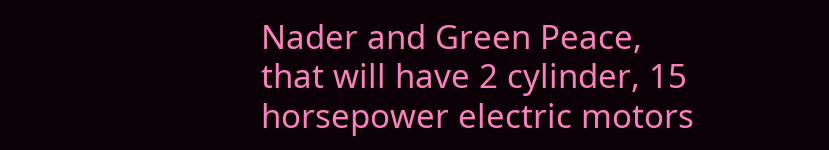Nader and Green Peace, that will have 2 cylinder, 15 horsepower electric motors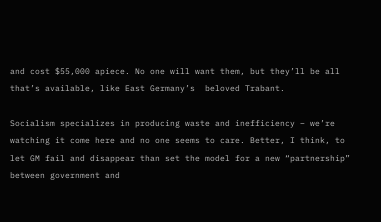and cost $55,000 apiece. No one will want them, but they’ll be all that’s available, like East Germany’s  beloved Trabant.

Socialism specializes in producing waste and inefficiency – we’re watching it come here and no one seems to care. Better, I think, to let GM fail and disappear than set the model for a new “partnership” between government and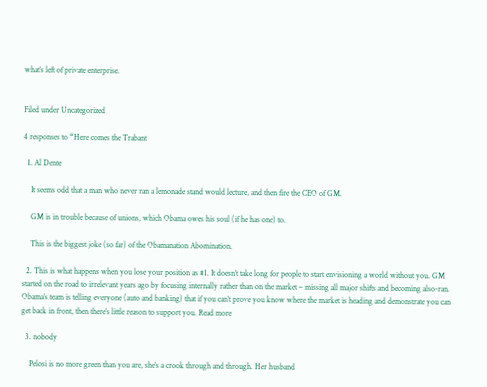what’s left of private enterprise.


Filed under Uncategorized

4 responses to “Here comes the Trabant

  1. Al Dente

    It seems odd that a man who never ran a lemonade stand would lecture, and then fire the CEO of GM.

    GM is in trouble because of unions, which Obama owes his soul (if he has one) to.

    This is the biggest joke (so far) of the Obamanation Abomination.

  2. This is what happens when you lose your position as #1. It doesn’t take long for people to start envisioning a world without you. GM started on the road to irrelevant years ago by focusing internally rather than on the market – missing all major shifts and becoming also-ran. Obama’s team is telling everyone (auto and banking) that if you can’t prove you know where the market is heading and demonstrate you can get back in front, then there’s little reason to support you. Read more

  3. nobody

    Pelosi is no more green than you are, she’s a crook through and through. Her husband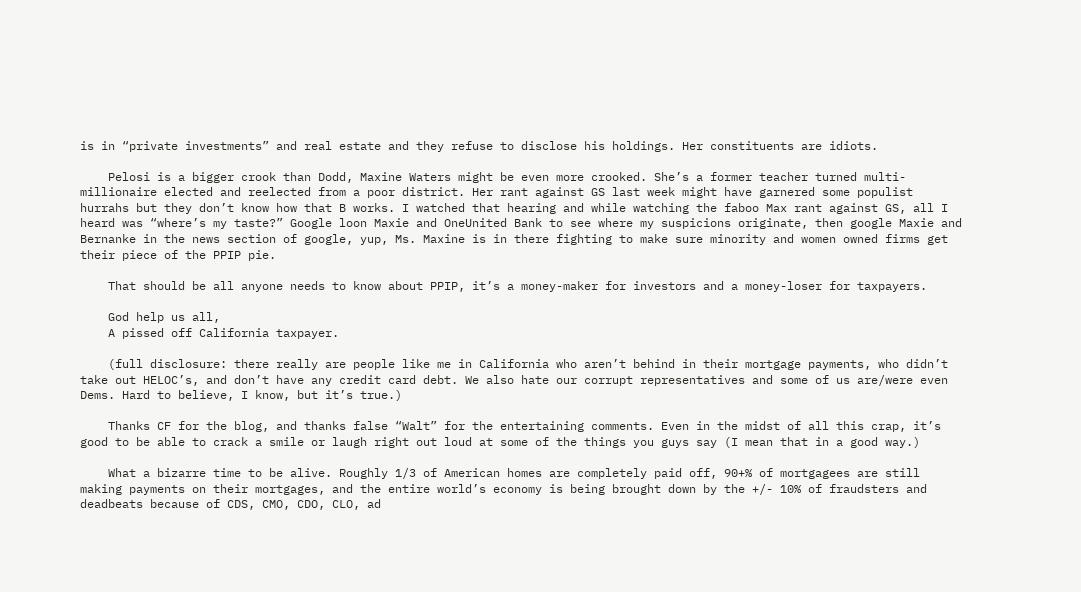is in “private investments” and real estate and they refuse to disclose his holdings. Her constituents are idiots.

    Pelosi is a bigger crook than Dodd, Maxine Waters might be even more crooked. She’s a former teacher turned multi-millionaire elected and reelected from a poor district. Her rant against GS last week might have garnered some populist hurrahs but they don’t know how that B works. I watched that hearing and while watching the faboo Max rant against GS, all I heard was “where’s my taste?” Google loon Maxie and OneUnited Bank to see where my suspicions originate, then google Maxie and Bernanke in the news section of google, yup, Ms. Maxine is in there fighting to make sure minority and women owned firms get their piece of the PPIP pie.

    That should be all anyone needs to know about PPIP, it’s a money-maker for investors and a money-loser for taxpayers.

    God help us all,
    A pissed off California taxpayer.

    (full disclosure: there really are people like me in California who aren’t behind in their mortgage payments, who didn’t take out HELOC’s, and don’t have any credit card debt. We also hate our corrupt representatives and some of us are/were even Dems. Hard to believe, I know, but it’s true.)

    Thanks CF for the blog, and thanks false “Walt” for the entertaining comments. Even in the midst of all this crap, it’s good to be able to crack a smile or laugh right out loud at some of the things you guys say (I mean that in a good way.)

    What a bizarre time to be alive. Roughly 1/3 of American homes are completely paid off, 90+% of mortgagees are still making payments on their mortgages, and the entire world’s economy is being brought down by the +/- 10% of fraudsters and deadbeats because of CDS, CMO, CDO, CLO, ad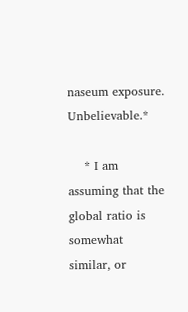naseum exposure. Unbelievable.*

    * I am assuming that the global ratio is somewhat similar, or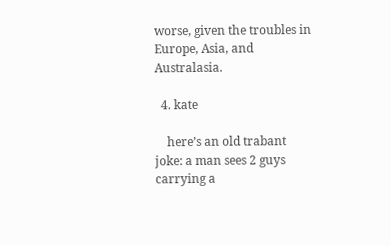worse, given the troubles in Europe, Asia, and Australasia.

  4. kate

    here’s an old trabant joke: a man sees 2 guys carrying a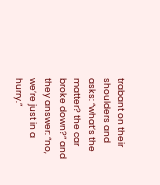trabant on their shoulders and asks: “what’s the matter? the car broke down?” and they answer: “no, we’re just in a hurry.”